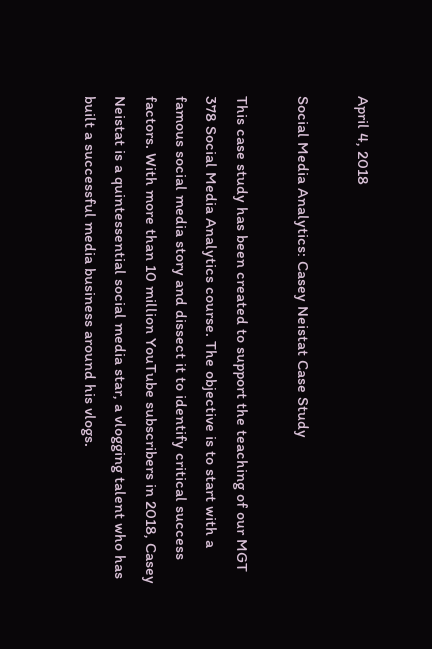April 4, 2018

Social Media Analytics: Casey Neistat Case Study

This case study has been created to support the teaching of our MGT 378 Social Media Analytics course. The objective is to start with a famous social media story and dissect it to identify critical success factors. With more than 10 million YouTube subscribers in 2018, Casey Neistat is a quintessential social media star, a vlogging talent who has built a successful media business around his vlogs.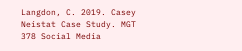Langdon, C. 2019. Casey Neistat Case Study. MGT 378 Social Media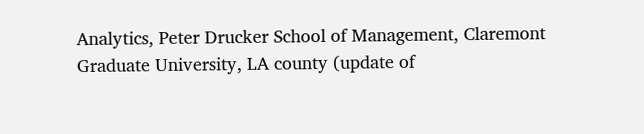Analytics, Peter Drucker School of Management, Claremont Graduate University, LA county (update of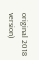original 2018 version)